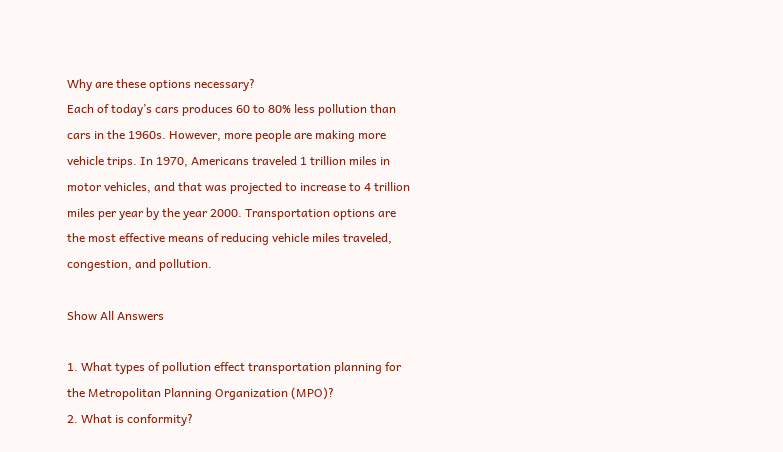Why are these options necessary?
Each of today’s cars produces 60 to 80% less pollution than cars in the 1960s. However, more people are making more vehicle trips. In 1970, Americans traveled 1 trillion miles in motor vehicles, and that was projected to increase to 4 trillion miles per year by the year 2000. Transportation options are the most effective means of reducing vehicle miles traveled, congestion, and pollution.

Show All Answers

1. What types of pollution effect transportation planning for the Metropolitan Planning Organization (MPO)?
2. What is conformity?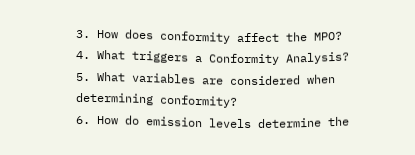3. How does conformity affect the MPO?
4. What triggers a Conformity Analysis?
5. What variables are considered when determining conformity?
6. How do emission levels determine the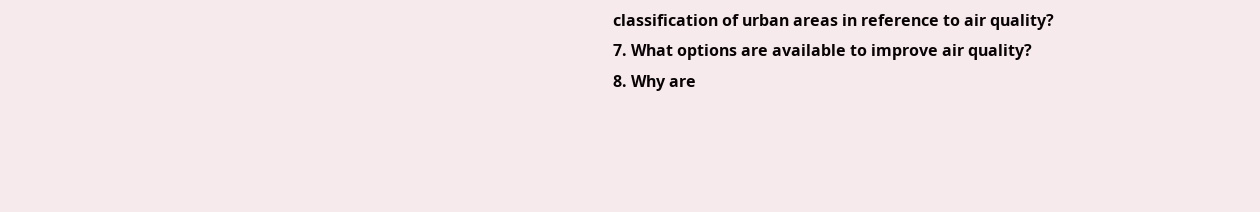classification of urban areas in reference to air quality?
7. What options are available to improve air quality?
8. Why are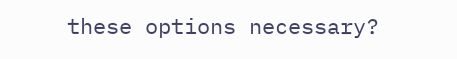these options necessary?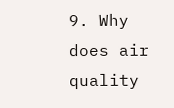9. Why does air quality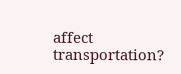affect transportation?